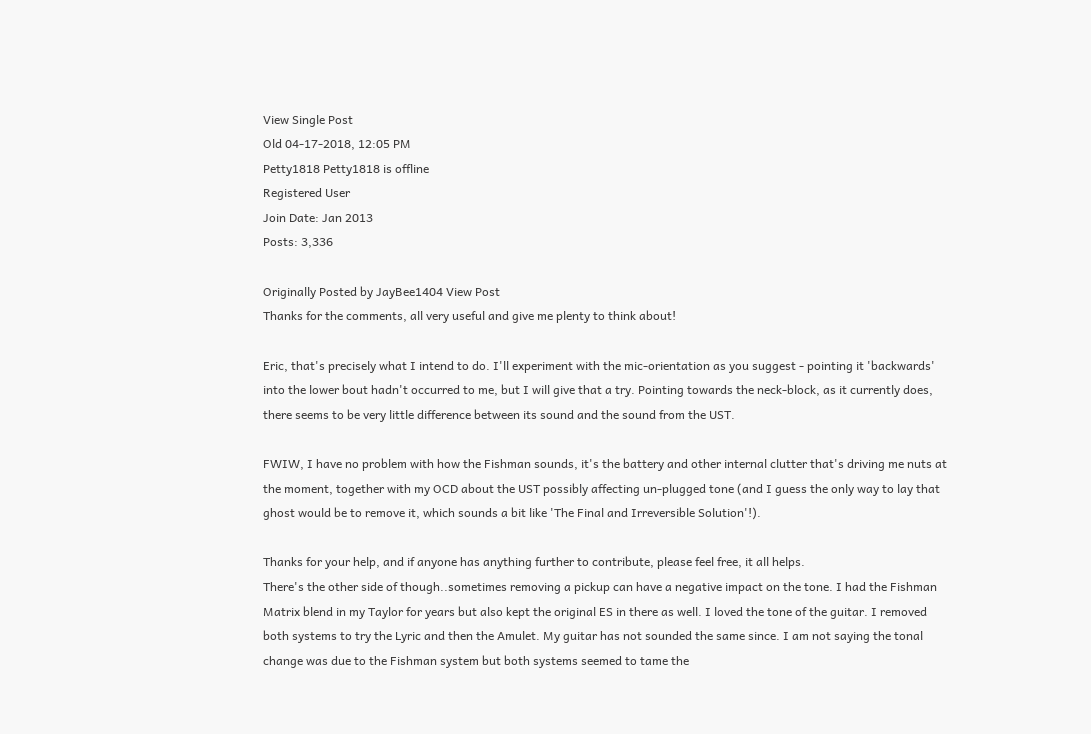View Single Post
Old 04-17-2018, 12:05 PM
Petty1818 Petty1818 is offline
Registered User
Join Date: Jan 2013
Posts: 3,336

Originally Posted by JayBee1404 View Post
Thanks for the comments, all very useful and give me plenty to think about!

Eric, that's precisely what I intend to do. I'll experiment with the mic-orientation as you suggest - pointing it 'backwards' into the lower bout hadn't occurred to me, but I will give that a try. Pointing towards the neck-block, as it currently does, there seems to be very little difference between its sound and the sound from the UST.

FWIW, I have no problem with how the Fishman sounds, it's the battery and other internal clutter that's driving me nuts at the moment, together with my OCD about the UST possibly affecting un-plugged tone (and I guess the only way to lay that ghost would be to remove it, which sounds a bit like 'The Final and Irreversible Solution'!).

Thanks for your help, and if anyone has anything further to contribute, please feel free, it all helps.
There's the other side of though..sometimes removing a pickup can have a negative impact on the tone. I had the Fishman Matrix blend in my Taylor for years but also kept the original ES in there as well. I loved the tone of the guitar. I removed both systems to try the Lyric and then the Amulet. My guitar has not sounded the same since. I am not saying the tonal change was due to the Fishman system but both systems seemed to tame the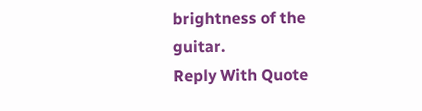brightness of the guitar.
Reply With Quote